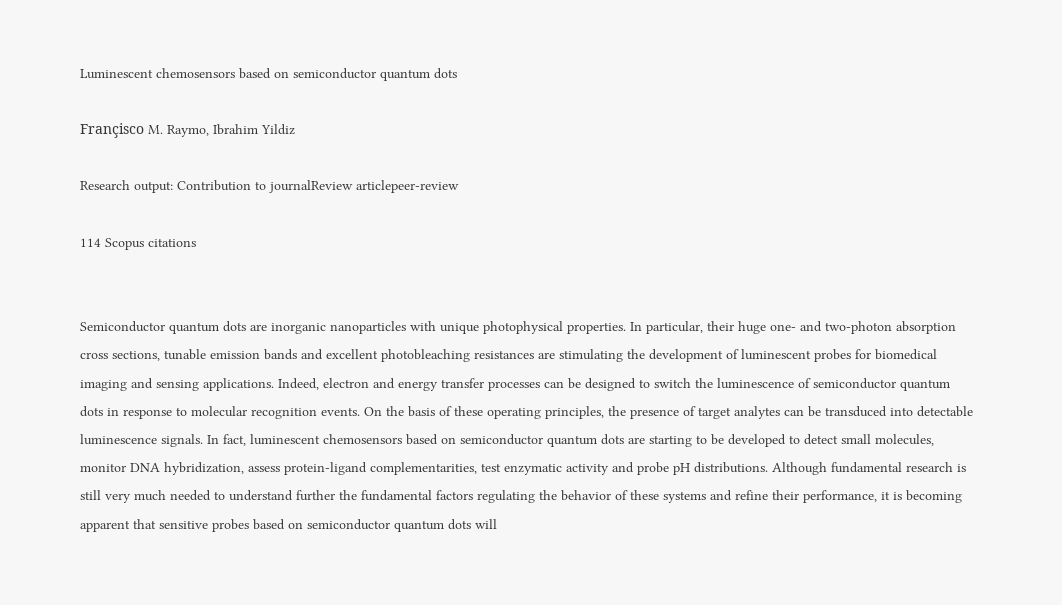Luminescent chemosensors based on semiconductor quantum dots

Françisco M. Raymo, Ibrahim Yildiz

Research output: Contribution to journalReview articlepeer-review

114 Scopus citations


Semiconductor quantum dots are inorganic nanoparticles with unique photophysical properties. In particular, their huge one- and two-photon absorption cross sections, tunable emission bands and excellent photobleaching resistances are stimulating the development of luminescent probes for biomedical imaging and sensing applications. Indeed, electron and energy transfer processes can be designed to switch the luminescence of semiconductor quantum dots in response to molecular recognition events. On the basis of these operating principles, the presence of target analytes can be transduced into detectable luminescence signals. In fact, luminescent chemosensors based on semiconductor quantum dots are starting to be developed to detect small molecules, monitor DNA hybridization, assess protein-ligand complementarities, test enzymatic activity and probe pH distributions. Although fundamental research is still very much needed to understand further the fundamental factors regulating the behavior of these systems and refine their performance, it is becoming apparent that sensitive probes based on semiconductor quantum dots will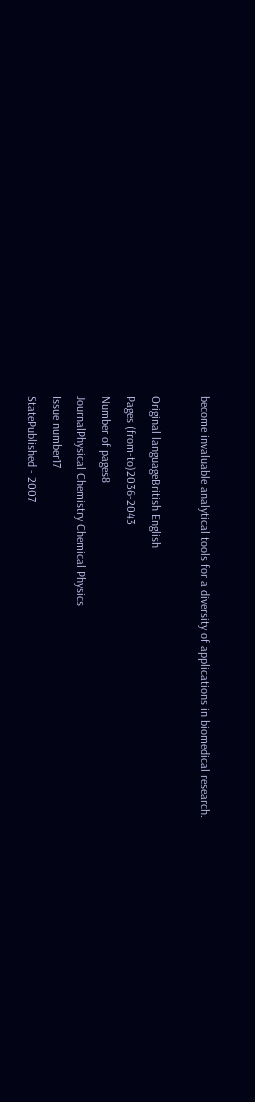become invaluable analytical tools for a diversity of applications in biomedical research.

Original languageBritish English
Pages (from-to)2036-2043
Number of pages8
JournalPhysical Chemistry Chemical Physics
Issue number17
StatePublished - 2007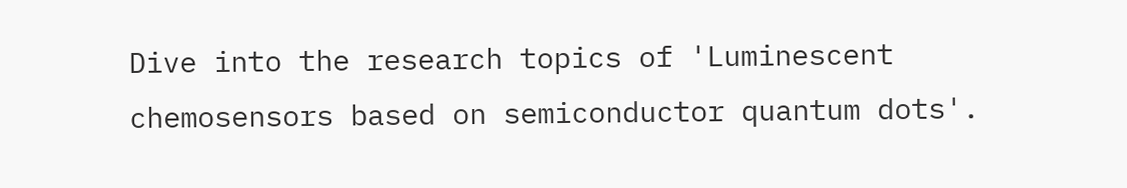Dive into the research topics of 'Luminescent chemosensors based on semiconductor quantum dots'.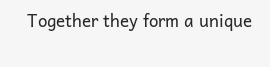Together they form a unique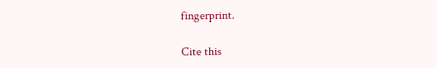fingerprint.

Cite this